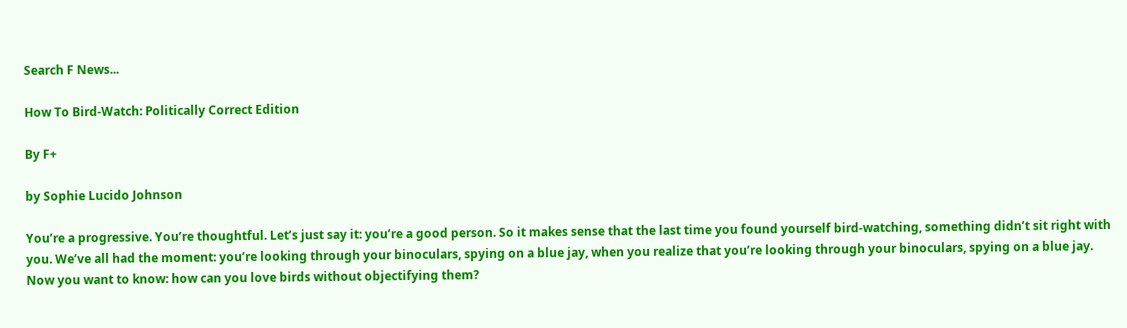Search F News...

How To Bird-Watch: Politically Correct Edition

By F+

by Sophie Lucido Johnson

You’re a progressive. You’re thoughtful. Let’s just say it: you’re a good person. So it makes sense that the last time you found yourself bird-watching, something didn’t sit right with you. We’ve all had the moment: you’re looking through your binoculars, spying on a blue jay, when you realize that you’re looking through your binoculars, spying on a blue jay. Now you want to know: how can you love birds without objectifying them?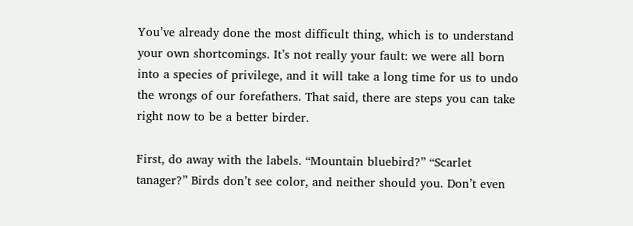You’ve already done the most difficult thing, which is to understand your own shortcomings. It’s not really your fault: we were all born into a species of privilege, and it will take a long time for us to undo the wrongs of our forefathers. That said, there are steps you can take right now to be a better birder.

First, do away with the labels. “Mountain bluebird?” “Scarlet tanager?” Birds don’t see color, and neither should you. Don’t even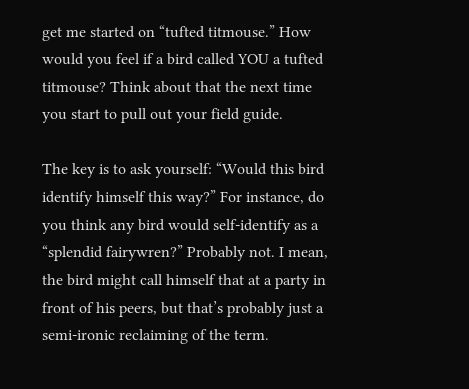get me started on “tufted titmouse.” How would you feel if a bird called YOU a tufted titmouse? Think about that the next time you start to pull out your field guide.

The key is to ask yourself: “Would this bird identify himself this way?” For instance, do you think any bird would self-identify as a “splendid fairywren?” Probably not. I mean, the bird might call himself that at a party in front of his peers, but that’s probably just a semi-ironic reclaiming of the term.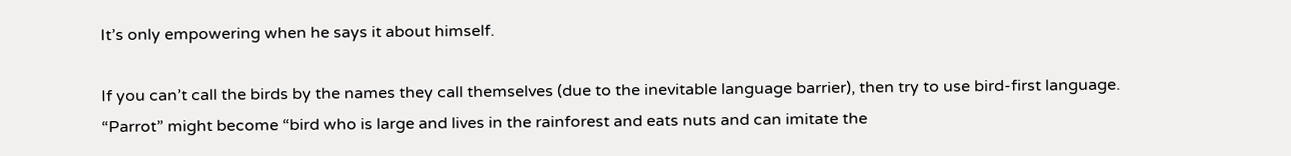It’s only empowering when he says it about himself.

If you can’t call the birds by the names they call themselves (due to the inevitable language barrier), then try to use bird-first language. “Parrot” might become “bird who is large and lives in the rainforest and eats nuts and can imitate the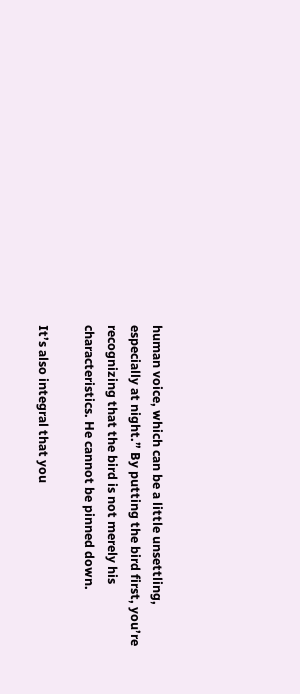human voice, which can be a little unsettling, especially at night.” By putting the bird first, you’re recognizing that the bird is not merely his characteristics. He cannot be pinned down.

It’s also integral that you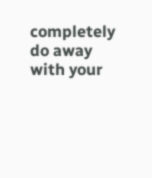completely do away with your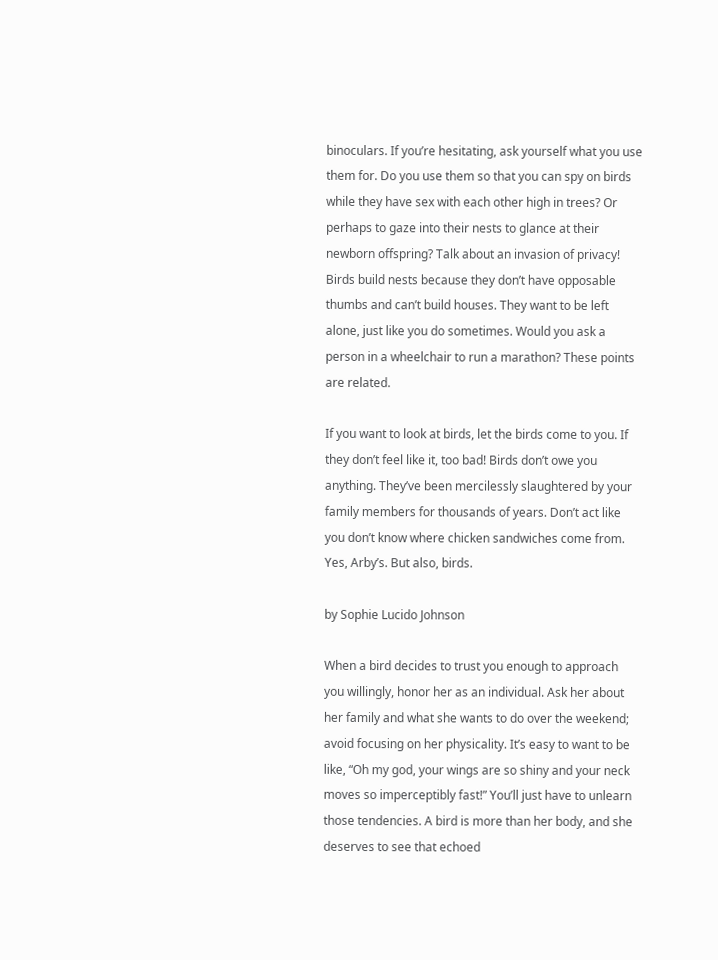binoculars. If you’re hesitating, ask yourself what you use them for. Do you use them so that you can spy on birds while they have sex with each other high in trees? Or perhaps to gaze into their nests to glance at their newborn offspring? Talk about an invasion of privacy! Birds build nests because they don’t have opposable thumbs and can’t build houses. They want to be left alone, just like you do sometimes. Would you ask a person in a wheelchair to run a marathon? These points are related.

If you want to look at birds, let the birds come to you. If they don’t feel like it, too bad! Birds don’t owe you anything. They’ve been mercilessly slaughtered by your family members for thousands of years. Don’t act like you don’t know where chicken sandwiches come from. Yes, Arby’s. But also, birds.

by Sophie Lucido Johnson

When a bird decides to trust you enough to approach you willingly, honor her as an individual. Ask her about her family and what she wants to do over the weekend; avoid focusing on her physicality. It’s easy to want to be like, “Oh my god, your wings are so shiny and your neck moves so imperceptibly fast!” You’ll just have to unlearn those tendencies. A bird is more than her body, and she deserves to see that echoed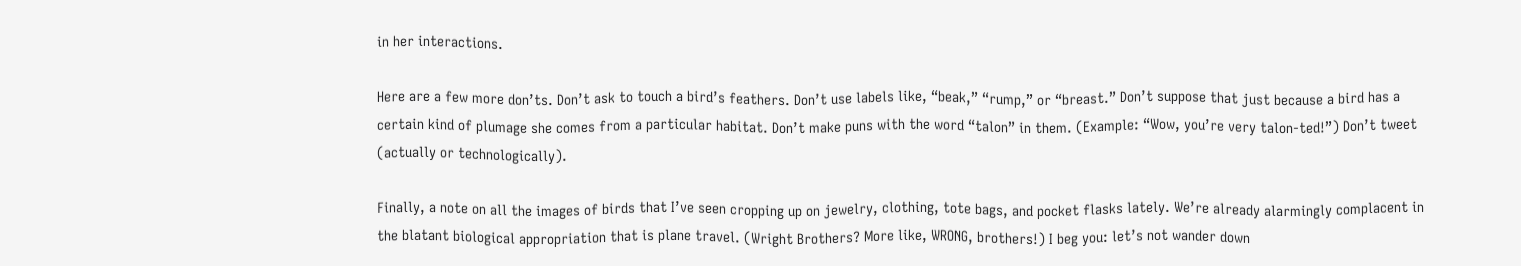in her interactions.

Here are a few more don’ts. Don’t ask to touch a bird’s feathers. Don’t use labels like, “beak,” “rump,” or “breast.” Don’t suppose that just because a bird has a certain kind of plumage she comes from a particular habitat. Don’t make puns with the word “talon” in them. (Example: “Wow, you’re very talon-ted!”) Don’t tweet (actually or technologically).

Finally, a note on all the images of birds that I’ve seen cropping up on jewelry, clothing, tote bags, and pocket flasks lately. We’re already alarmingly complacent in the blatant biological appropriation that is plane travel. (Wright Brothers? More like, WRONG, brothers!) I beg you: let’s not wander down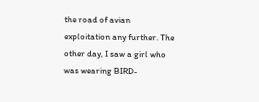the road of avian exploitation any further. The other day, I saw a girl who was wearing BIRD-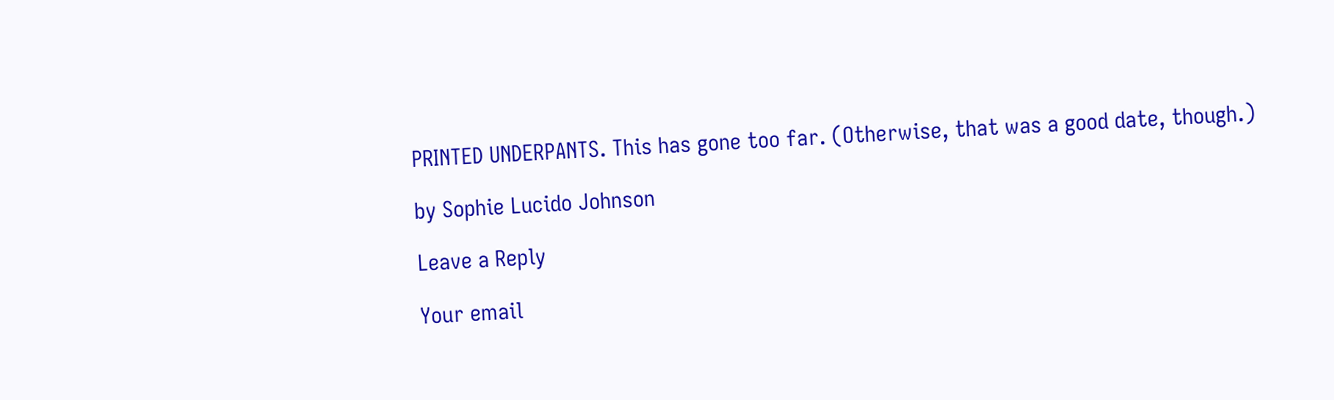PRINTED UNDERPANTS. This has gone too far. (Otherwise, that was a good date, though.)

by Sophie Lucido Johnson

Leave a Reply

Your email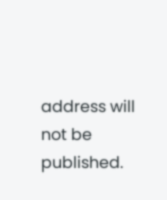address will not be published.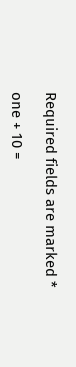Required fields are marked *

one + 10 =